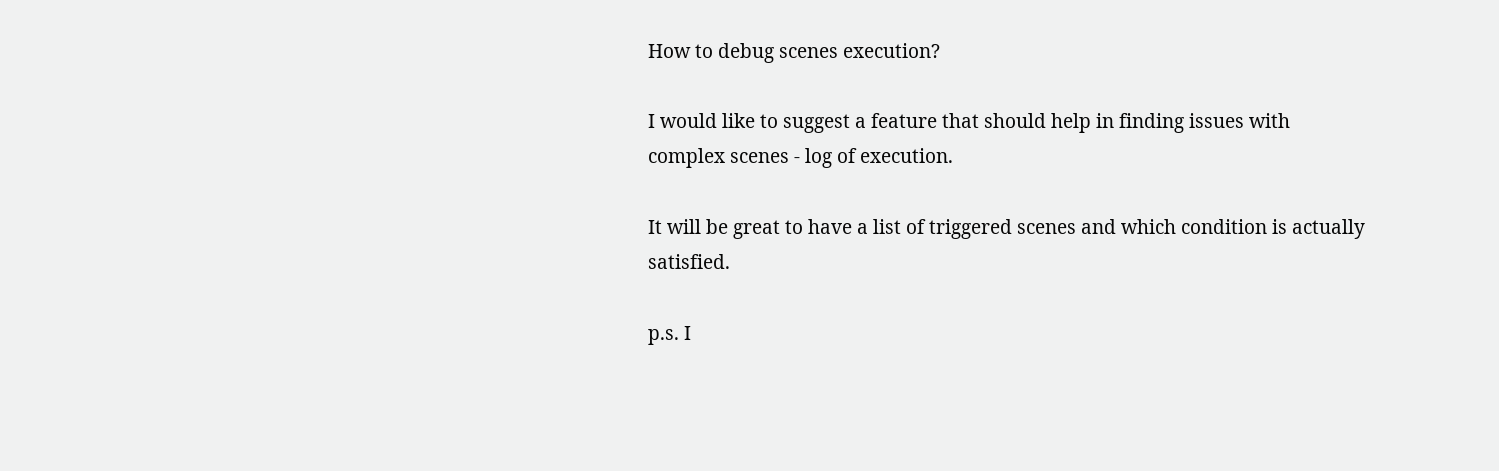How to debug scenes execution?

I would like to suggest a feature that should help in finding issues with complex scenes - log of execution.

It will be great to have a list of triggered scenes and which condition is actually satisfied.

p.s. I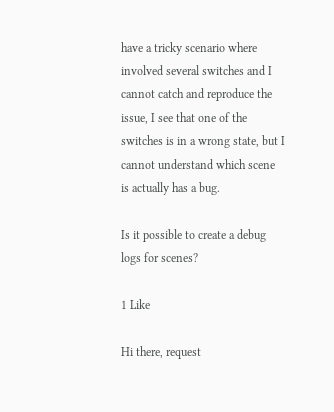have a tricky scenario where involved several switches and I cannot catch and reproduce the issue, I see that one of the switches is in a wrong state, but I cannot understand which scene is actually has a bug.

Is it possible to create a debug logs for scenes?

1 Like

Hi there, request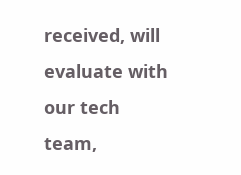received, will evaluate with our tech team,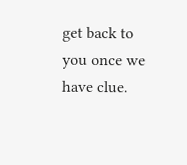get back to you once we have clue.